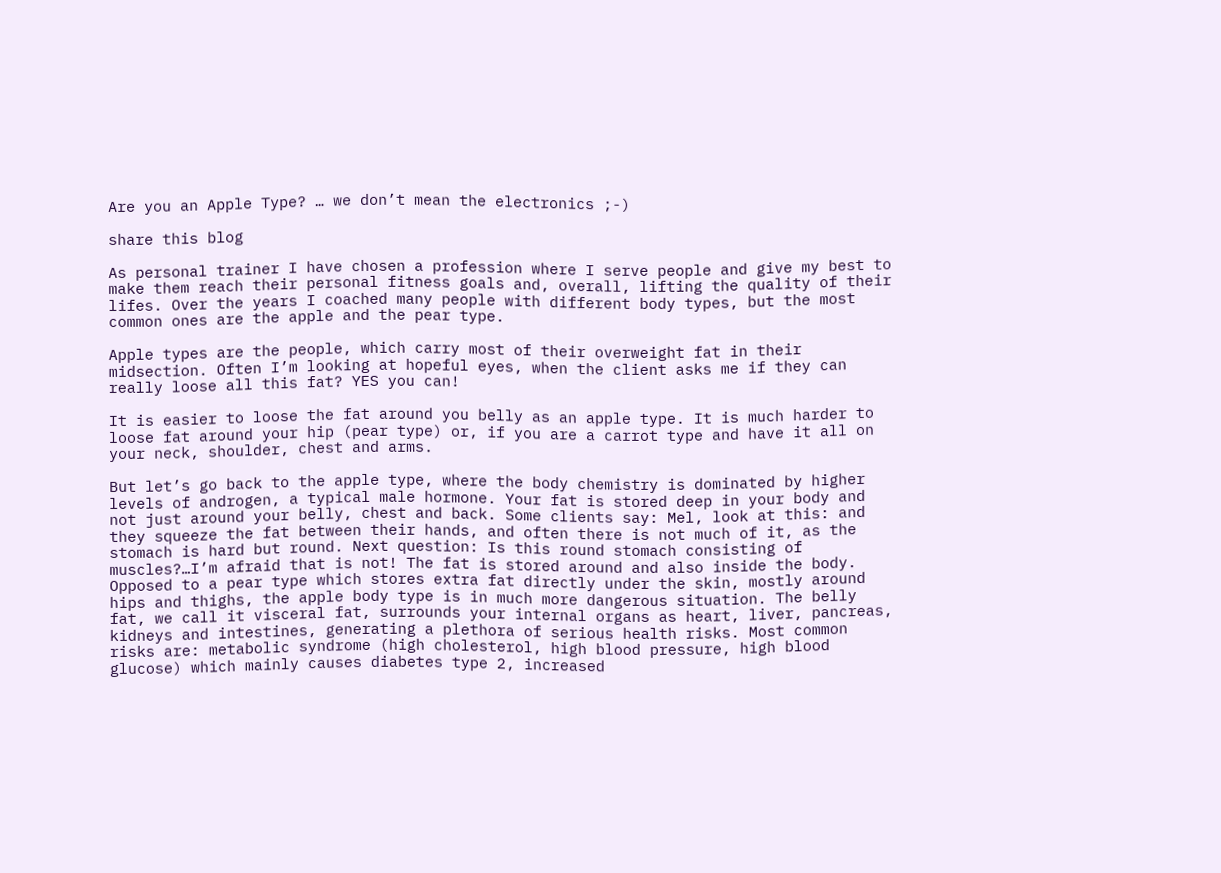Are you an Apple Type? … we don’t mean the electronics ;-)

share this blog

As personal trainer I have chosen a profession where I serve people and give my best to make them reach their personal fitness goals and, overall, lifting the quality of their lifes. Over the years I coached many people with different body types, but the most common ones are the apple and the pear type.

Apple types are the people, which carry most of their overweight fat in their midsection. Often I’m looking at hopeful eyes, when the client asks me if they can really loose all this fat? YES you can!

It is easier to loose the fat around you belly as an apple type. It is much harder to loose fat around your hip (pear type) or, if you are a carrot type and have it all on your neck, shoulder, chest and arms.

But let’s go back to the apple type, where the body chemistry is dominated by higher levels of androgen, a typical male hormone. Your fat is stored deep in your body and not just around your belly, chest and back. Some clients say: Mel, look at this: and they squeeze the fat between their hands, and often there is not much of it, as the stomach is hard but round. Next question: Is this round stomach consisting of muscles?…I’m afraid that is not! The fat is stored around and also inside the body. Opposed to a pear type which stores extra fat directly under the skin, mostly around hips and thighs, the apple body type is in much more dangerous situation. The belly fat, we call it visceral fat, surrounds your internal organs as heart, liver, pancreas, kidneys and intestines, generating a plethora of serious health risks. Most common risks are: metabolic syndrome (high cholesterol, high blood pressure, high blood glucose) which mainly causes diabetes type 2, increased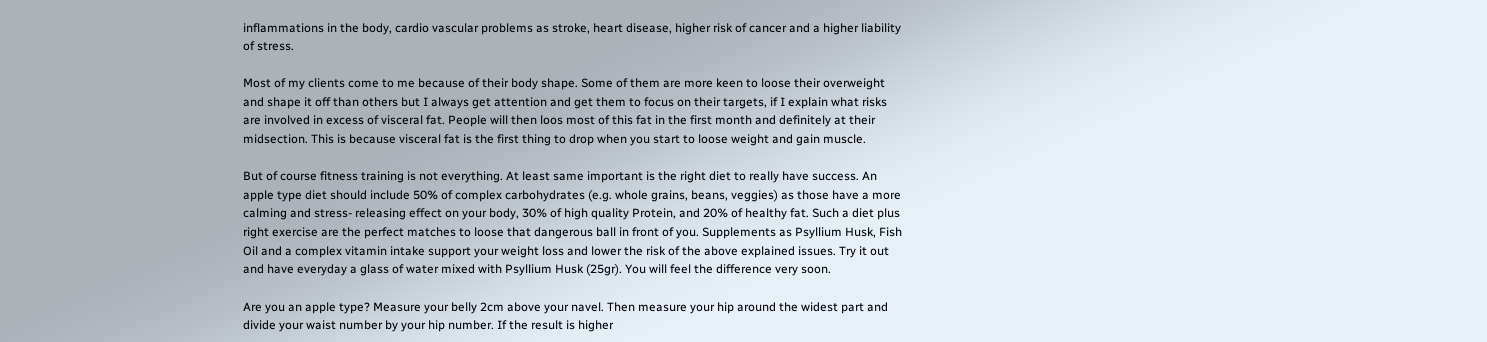inflammations in the body, cardio vascular problems as stroke, heart disease, higher risk of cancer and a higher liability of stress.

Most of my clients come to me because of their body shape. Some of them are more keen to loose their overweight and shape it off than others but I always get attention and get them to focus on their targets, if I explain what risks are involved in excess of visceral fat. People will then loos most of this fat in the first month and definitely at their midsection. This is because visceral fat is the first thing to drop when you start to loose weight and gain muscle.

But of course fitness training is not everything. At least same important is the right diet to really have success. An apple type diet should include 50% of complex carbohydrates (e.g. whole grains, beans, veggies) as those have a more calming and stress- releasing effect on your body, 30% of high quality Protein, and 20% of healthy fat. Such a diet plus right exercise are the perfect matches to loose that dangerous ball in front of you. Supplements as Psyllium Husk, Fish Oil and a complex vitamin intake support your weight loss and lower the risk of the above explained issues. Try it out and have everyday a glass of water mixed with Psyllium Husk (25gr). You will feel the difference very soon.

Are you an apple type? Measure your belly 2cm above your navel. Then measure your hip around the widest part and divide your waist number by your hip number. If the result is higher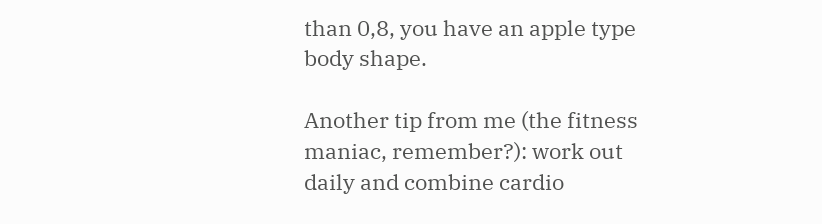than 0,8, you have an apple type body shape.

Another tip from me (the fitness maniac, remember?): work out daily and combine cardio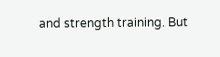and strength training. But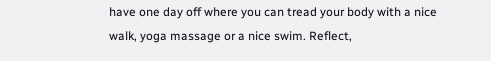have one day off where you can tread your body with a nice walk, yoga massage or a nice swim. Reflect,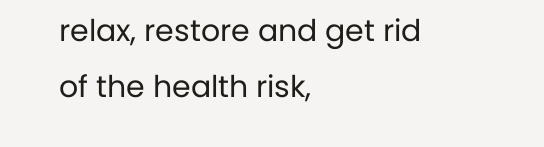relax, restore and get rid of the health risk,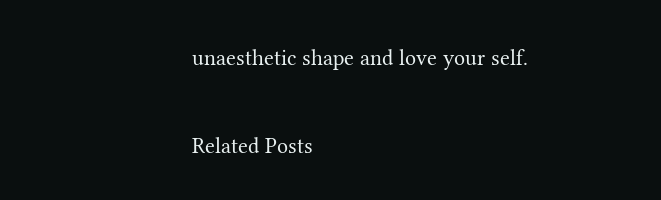unaesthetic shape and love your self.

Related Posts